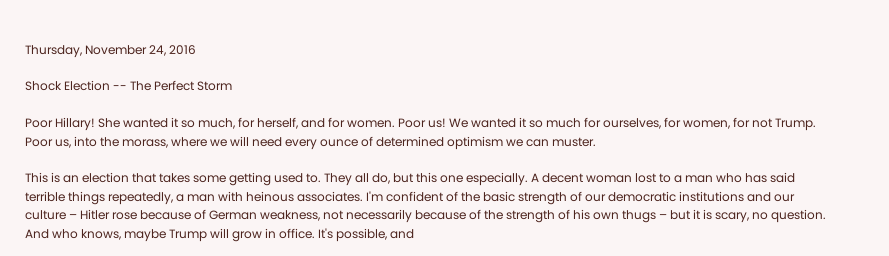Thursday, November 24, 2016

Shock Election -- The Perfect Storm

Poor Hillary! She wanted it so much, for herself, and for women. Poor us! We wanted it so much for ourselves, for women, for not Trump. Poor us, into the morass, where we will need every ounce of determined optimism we can muster.

This is an election that takes some getting used to. They all do, but this one especially. A decent woman lost to a man who has said terrible things repeatedly, a man with heinous associates. I'm confident of the basic strength of our democratic institutions and our culture – Hitler rose because of German weakness, not necessarily because of the strength of his own thugs – but it is scary, no question. And who knows, maybe Trump will grow in office. It's possible, and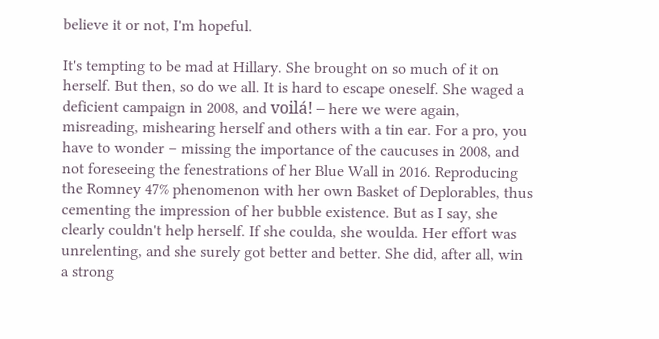believe it or not, I'm hopeful.

It's tempting to be mad at Hillary. She brought on so much of it on herself. But then, so do we all. It is hard to escape oneself. She waged a deficient campaign in 2008, and voilá! – here we were again, misreading, mishearing herself and others with a tin ear. For a pro, you have to wonder – missing the importance of the caucuses in 2008, and not foreseeing the fenestrations of her Blue Wall in 2016. Reproducing the Romney 47% phenomenon with her own Basket of Deplorables, thus cementing the impression of her bubble existence. But as I say, she clearly couldn't help herself. If she coulda, she woulda. Her effort was unrelenting, and she surely got better and better. She did, after all, win a strong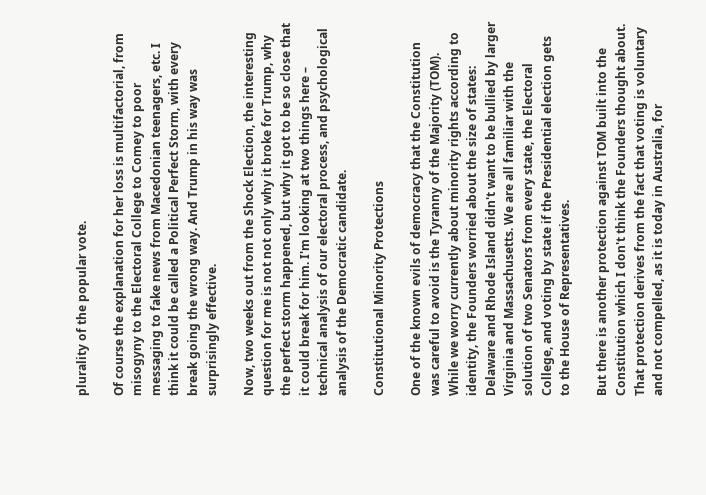plurality of the popular vote.

Of course the explanation for her loss is multifactorial, from misogyny to the Electoral College to Comey to poor messaging to fake news from Macedonian teenagers, etc. I think it could be called a Political Perfect Storm, with every break going the wrong way. And Trump in his way was surprisingly effective.

Now, two weeks out from the Shock Election, the interesting question for me is not not only why it broke for Trump, why the perfect storm happened, but why it got to be so close that it could break for him. I'm looking at two things here – technical analysis of our electoral process, and psychological analysis of the Democratic candidate.

Constitutional Minority Protections

One of the known evils of democracy that the Constitution was careful to avoid is the Tyranny of the Majority (TOM). While we worry currently about minority rights according to identity, the Founders worried about the size of states: Delaware and Rhode Island didn't want to be bullied by larger Virginia and Massachusetts. We are all familiar with the solution of two Senators from every state, the Electoral College, and voting by state if the Presidential election gets to the House of Representatives.

But there is another protection against TOM built into the Constitution which I don't think the Founders thought about. That protection derives from the fact that voting is voluntary and not compelled, as it is today in Australia, for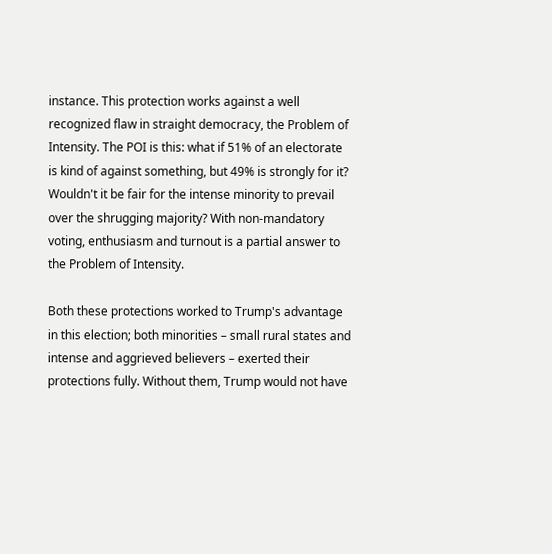instance. This protection works against a well recognized flaw in straight democracy, the Problem of Intensity. The POI is this: what if 51% of an electorate is kind of against something, but 49% is strongly for it? Wouldn't it be fair for the intense minority to prevail over the shrugging majority? With non-mandatory voting, enthusiasm and turnout is a partial answer to the Problem of Intensity.

Both these protections worked to Trump's advantage in this election; both minorities – small rural states and intense and aggrieved believers – exerted their protections fully. Without them, Trump would not have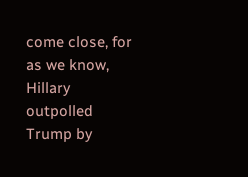come close, for as we know, Hillary outpolled Trump by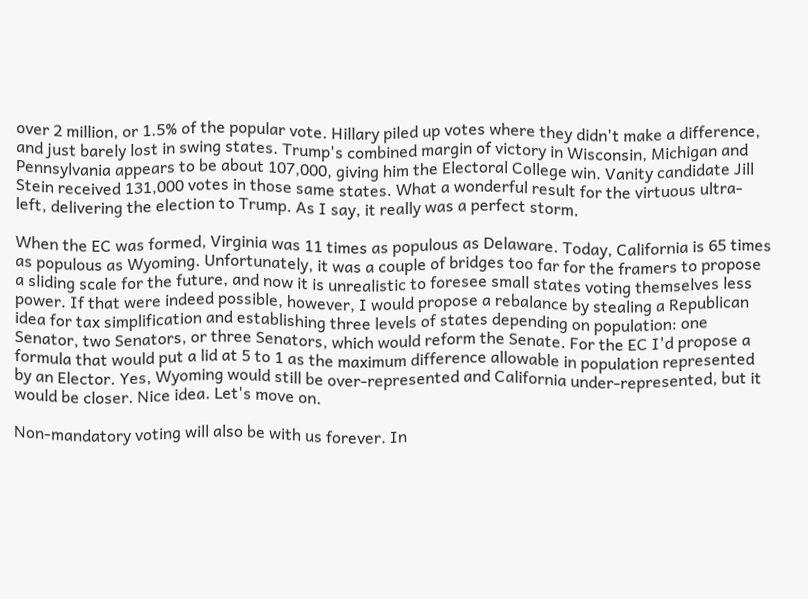over 2 million, or 1.5% of the popular vote. Hillary piled up votes where they didn't make a difference, and just barely lost in swing states. Trump's combined margin of victory in Wisconsin, Michigan and Pennsylvania appears to be about 107,000, giving him the Electoral College win. Vanity candidate Jill Stein received 131,000 votes in those same states. What a wonderful result for the virtuous ultra-left, delivering the election to Trump. As I say, it really was a perfect storm.

When the EC was formed, Virginia was 11 times as populous as Delaware. Today, California is 65 times as populous as Wyoming. Unfortunately, it was a couple of bridges too far for the framers to propose a sliding scale for the future, and now it is unrealistic to foresee small states voting themselves less power. If that were indeed possible, however, I would propose a rebalance by stealing a Republican idea for tax simplification and establishing three levels of states depending on population: one Senator, two Senators, or three Senators, which would reform the Senate. For the EC I'd propose a formula that would put a lid at 5 to 1 as the maximum difference allowable in population represented by an Elector. Yes, Wyoming would still be over-represented and California under-represented, but it would be closer. Nice idea. Let's move on.

Non-mandatory voting will also be with us forever. In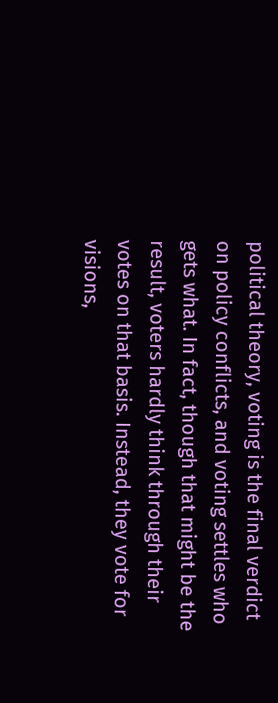political theory, voting is the final verdict on policy conflicts, and voting settles who gets what. In fact, though that might be the result, voters hardly think through their votes on that basis. Instead, they vote for visions,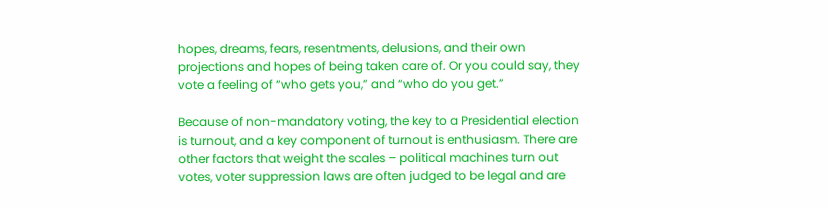hopes, dreams, fears, resentments, delusions, and their own projections and hopes of being taken care of. Or you could say, they vote a feeling of “who gets you,” and “who do you get.”

Because of non-mandatory voting, the key to a Presidential election is turnout, and a key component of turnout is enthusiasm. There are other factors that weight the scales – political machines turn out votes, voter suppression laws are often judged to be legal and are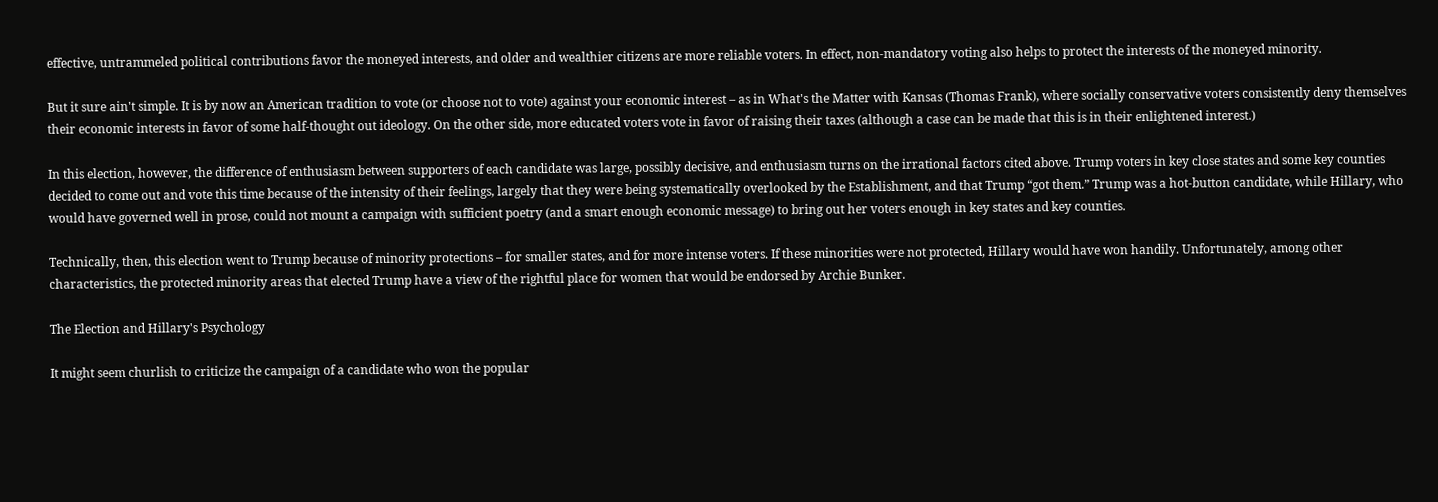effective, untrammeled political contributions favor the moneyed interests, and older and wealthier citizens are more reliable voters. In effect, non-mandatory voting also helps to protect the interests of the moneyed minority.

But it sure ain't simple. It is by now an American tradition to vote (or choose not to vote) against your economic interest – as in What's the Matter with Kansas (Thomas Frank), where socially conservative voters consistently deny themselves their economic interests in favor of some half-thought out ideology. On the other side, more educated voters vote in favor of raising their taxes (although a case can be made that this is in their enlightened interest.)

In this election, however, the difference of enthusiasm between supporters of each candidate was large, possibly decisive, and enthusiasm turns on the irrational factors cited above. Trump voters in key close states and some key counties decided to come out and vote this time because of the intensity of their feelings, largely that they were being systematically overlooked by the Establishment, and that Trump “got them.” Trump was a hot-button candidate, while Hillary, who would have governed well in prose, could not mount a campaign with sufficient poetry (and a smart enough economic message) to bring out her voters enough in key states and key counties.

Technically, then, this election went to Trump because of minority protections – for smaller states, and for more intense voters. If these minorities were not protected, Hillary would have won handily. Unfortunately, among other characteristics, the protected minority areas that elected Trump have a view of the rightful place for women that would be endorsed by Archie Bunker.

The Election and Hillary's Psychology

It might seem churlish to criticize the campaign of a candidate who won the popular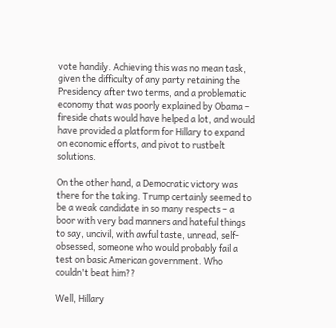vote handily. Achieving this was no mean task, given the difficulty of any party retaining the Presidency after two terms, and a problematic economy that was poorly explained by Obama – fireside chats would have helped a lot, and would have provided a platform for Hillary to expand on economic efforts, and pivot to rustbelt solutions.

On the other hand, a Democratic victory was there for the taking. Trump certainly seemed to be a weak candidate in so many respects – a boor with very bad manners and hateful things to say, uncivil, with awful taste, unread, self-obsessed, someone who would probably fail a test on basic American government. Who couldn't beat him??

Well, Hillary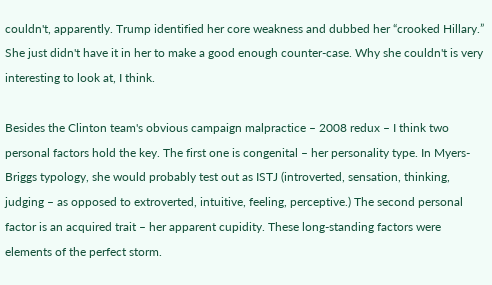couldn't, apparently. Trump identified her core weakness and dubbed her “crooked Hillary.” She just didn't have it in her to make a good enough counter-case. Why she couldn't is very interesting to look at, I think.

Besides the Clinton team's obvious campaign malpractice – 2008 redux – I think two personal factors hold the key. The first one is congenital – her personality type. In Myers-Briggs typology, she would probably test out as ISTJ (introverted, sensation, thinking, judging – as opposed to extroverted, intuitive, feeling, perceptive.) The second personal factor is an acquired trait – her apparent cupidity. These long-standing factors were elements of the perfect storm.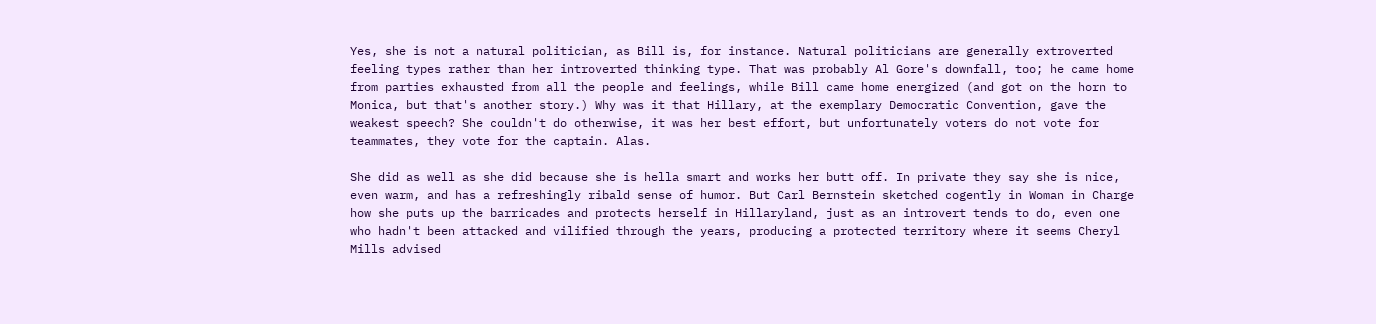Yes, she is not a natural politician, as Bill is, for instance. Natural politicians are generally extroverted feeling types rather than her introverted thinking type. That was probably Al Gore's downfall, too; he came home from parties exhausted from all the people and feelings, while Bill came home energized (and got on the horn to Monica, but that's another story.) Why was it that Hillary, at the exemplary Democratic Convention, gave the weakest speech? She couldn't do otherwise, it was her best effort, but unfortunately voters do not vote for teammates, they vote for the captain. Alas.

She did as well as she did because she is hella smart and works her butt off. In private they say she is nice, even warm, and has a refreshingly ribald sense of humor. But Carl Bernstein sketched cogently in Woman in Charge how she puts up the barricades and protects herself in Hillaryland, just as an introvert tends to do, even one who hadn't been attacked and vilified through the years, producing a protected territory where it seems Cheryl Mills advised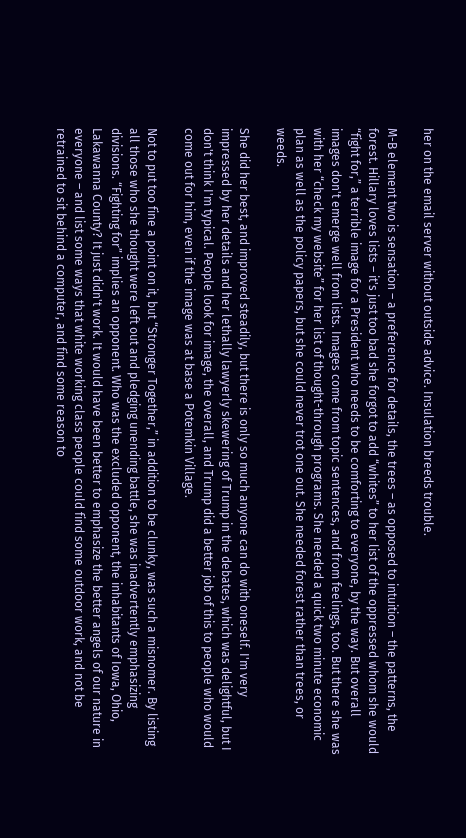her on the email server without outside advice. Insulation breeds trouble.

M-B element two is sensation – a preference for details, the trees – as opposed to intuition – the patterns, the forest. Hillary loves lists – it's just too bad she forgot to add “whites” to her list of the oppressed whom she would “fight for,” a terrible image for a President who needs to be comforting to everyone, by the way. But overall images don't emerge well from lists. Images come from topic sentences, and from feelings, too. But there she was with her “check my website” for her list of thought-through programs. She needed a quick two minute economic plan as well as the policy papers, but she could never trot one out. She needed forest rather than trees, or weeds.

She did her best, and improved steadily, but there is only so much anyone can do with oneself. I'm very impressed by her details and her lethally lawyerly skewering of Trump in the debates, which was delightful, but I don't think I'm typical. People look for image, the overall, and Trump did a better job of this to people who would come out for him, even if the image was at base a Potemkin Village.

Not to put too fine a point on it, but “Stronger Together,” in addition to be clunky, was such a misnomer. By listing all those who she thought were left out and pledging unending battle, she was inadvertently emphasizing divisions. “Fighting for” implies an opponent. Who was the excluded opponent, the inhabitants of Iowa, Ohio, Lakawanna County? It just didn't work. It would have been better to emphasize the better angels of our nature in everyone – and list some ways that white working class people could find some outdoor work, and not be retrained to sit behind a computer, and find some reason to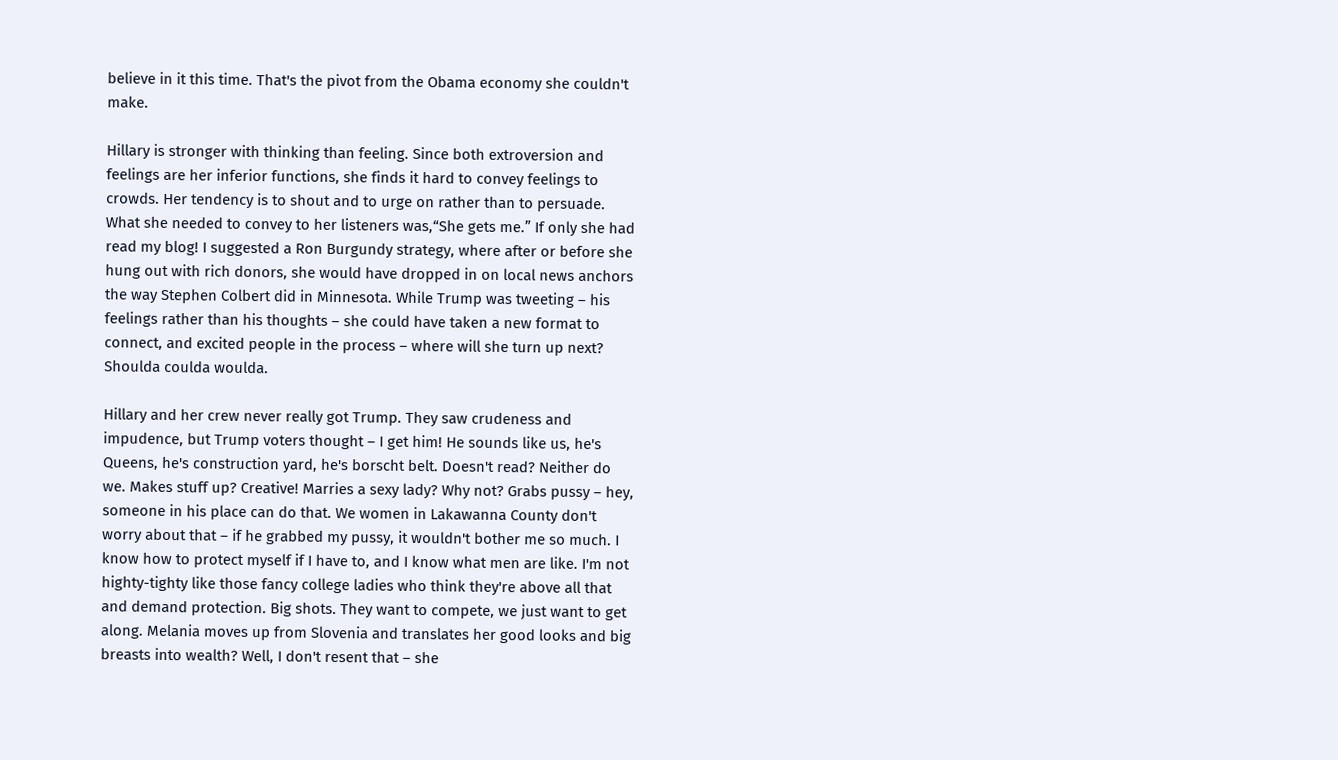believe in it this time. That's the pivot from the Obama economy she couldn't make.

Hillary is stronger with thinking than feeling. Since both extroversion and feelings are her inferior functions, she finds it hard to convey feelings to crowds. Her tendency is to shout and to urge on rather than to persuade. What she needed to convey to her listeners was,“She gets me.” If only she had read my blog! I suggested a Ron Burgundy strategy, where after or before she hung out with rich donors, she would have dropped in on local news anchors the way Stephen Colbert did in Minnesota. While Trump was tweeting – his feelings rather than his thoughts – she could have taken a new format to connect, and excited people in the process – where will she turn up next? Shoulda coulda woulda.

Hillary and her crew never really got Trump. They saw crudeness and impudence, but Trump voters thought – I get him! He sounds like us, he's Queens, he's construction yard, he's borscht belt. Doesn't read? Neither do we. Makes stuff up? Creative! Marries a sexy lady? Why not? Grabs pussy – hey, someone in his place can do that. We women in Lakawanna County don't worry about that – if he grabbed my pussy, it wouldn't bother me so much. I know how to protect myself if I have to, and I know what men are like. I'm not highty-tighty like those fancy college ladies who think they're above all that and demand protection. Big shots. They want to compete, we just want to get along. Melania moves up from Slovenia and translates her good looks and big breasts into wealth? Well, I don't resent that – she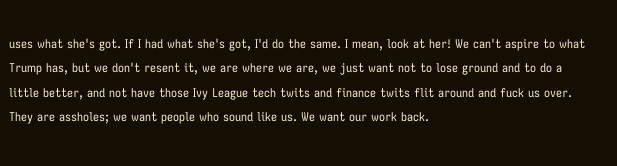uses what she's got. If I had what she's got, I'd do the same. I mean, look at her! We can't aspire to what Trump has, but we don't resent it, we are where we are, we just want not to lose ground and to do a little better, and not have those Ivy League tech twits and finance twits flit around and fuck us over. They are assholes; we want people who sound like us. We want our work back.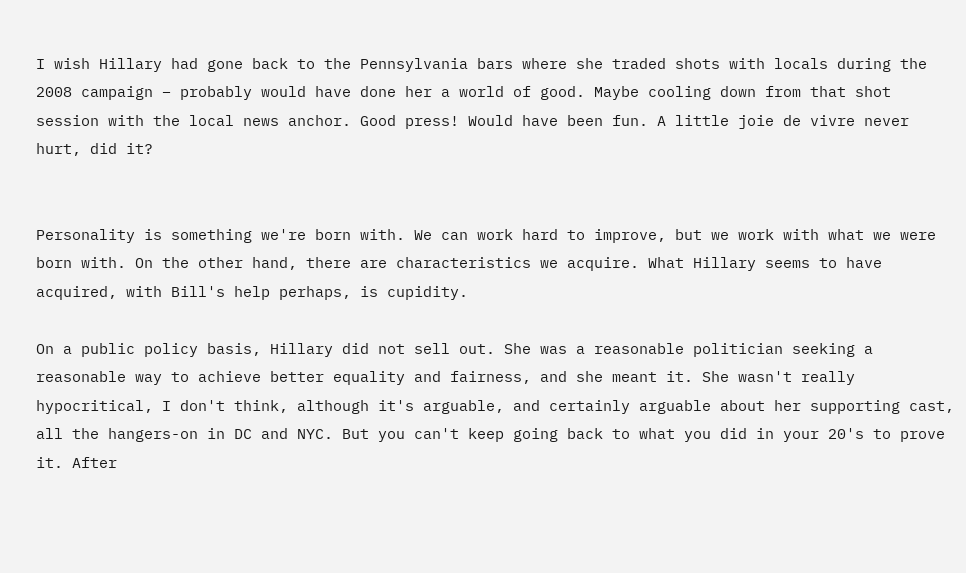I wish Hillary had gone back to the Pennsylvania bars where she traded shots with locals during the 2008 campaign – probably would have done her a world of good. Maybe cooling down from that shot session with the local news anchor. Good press! Would have been fun. A little joie de vivre never hurt, did it?


Personality is something we're born with. We can work hard to improve, but we work with what we were born with. On the other hand, there are characteristics we acquire. What Hillary seems to have acquired, with Bill's help perhaps, is cupidity.

On a public policy basis, Hillary did not sell out. She was a reasonable politician seeking a reasonable way to achieve better equality and fairness, and she meant it. She wasn't really hypocritical, I don't think, although it's arguable, and certainly arguable about her supporting cast, all the hangers-on in DC and NYC. But you can't keep going back to what you did in your 20's to prove it. After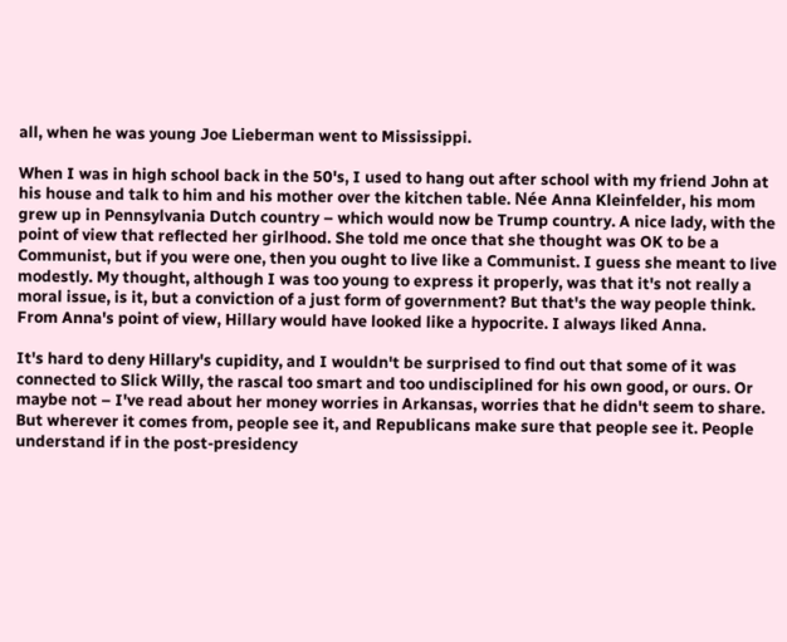all, when he was young Joe Lieberman went to Mississippi.

When I was in high school back in the 50's, I used to hang out after school with my friend John at his house and talk to him and his mother over the kitchen table. Née Anna Kleinfelder, his mom grew up in Pennsylvania Dutch country – which would now be Trump country. A nice lady, with the point of view that reflected her girlhood. She told me once that she thought was OK to be a Communist, but if you were one, then you ought to live like a Communist. I guess she meant to live modestly. My thought, although I was too young to express it properly, was that it's not really a moral issue, is it, but a conviction of a just form of government? But that's the way people think. From Anna's point of view, Hillary would have looked like a hypocrite. I always liked Anna.

It's hard to deny Hillary's cupidity, and I wouldn't be surprised to find out that some of it was connected to Slick Willy, the rascal too smart and too undisciplined for his own good, or ours. Or maybe not – I've read about her money worries in Arkansas, worries that he didn't seem to share. But wherever it comes from, people see it, and Republicans make sure that people see it. People understand if in the post-presidency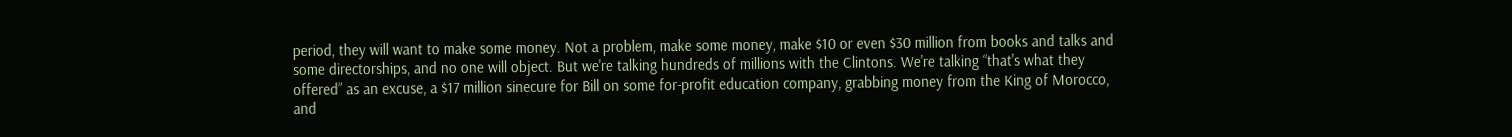period, they will want to make some money. Not a problem, make some money, make $10 or even $30 million from books and talks and some directorships, and no one will object. But we're talking hundreds of millions with the Clintons. We're talking “that's what they offered” as an excuse, a $17 million sinecure for Bill on some for-profit education company, grabbing money from the King of Morocco, and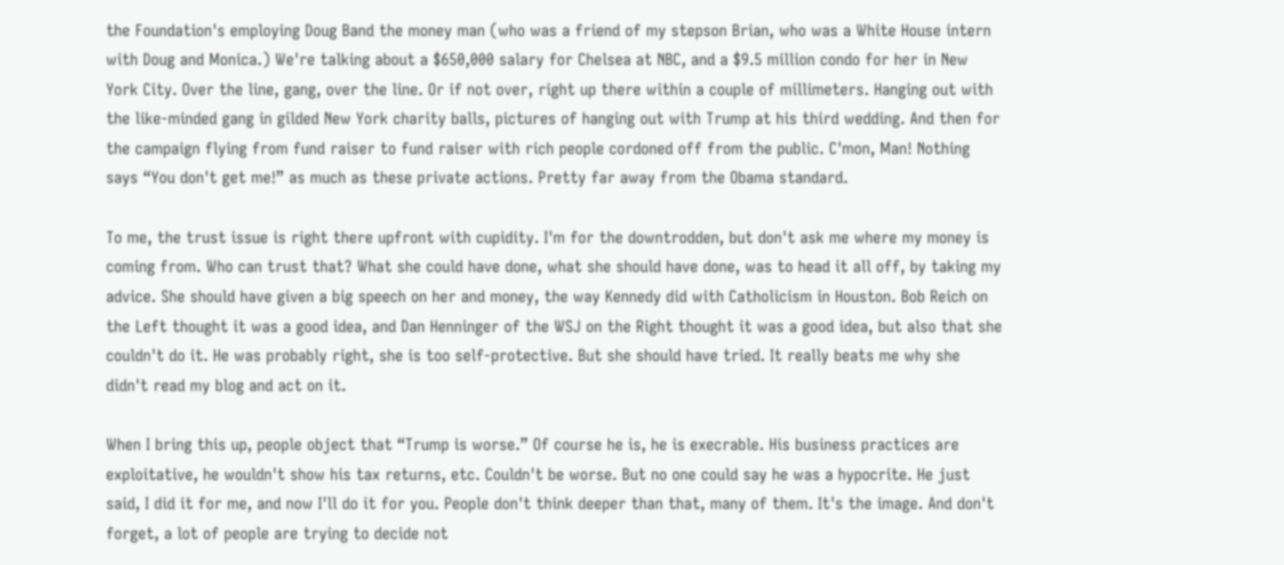the Foundation's employing Doug Band the money man (who was a friend of my stepson Brian, who was a White House intern with Doug and Monica.) We're talking about a $650,000 salary for Chelsea at NBC, and a $9.5 million condo for her in New York City. Over the line, gang, over the line. Or if not over, right up there within a couple of millimeters. Hanging out with the like-minded gang in gilded New York charity balls, pictures of hanging out with Trump at his third wedding. And then for the campaign flying from fund raiser to fund raiser with rich people cordoned off from the public. C'mon, Man! Nothing says “You don't get me!” as much as these private actions. Pretty far away from the Obama standard.

To me, the trust issue is right there upfront with cupidity. I'm for the downtrodden, but don't ask me where my money is coming from. Who can trust that? What she could have done, what she should have done, was to head it all off, by taking my advice. She should have given a big speech on her and money, the way Kennedy did with Catholicism in Houston. Bob Reich on the Left thought it was a good idea, and Dan Henninger of the WSJ on the Right thought it was a good idea, but also that she couldn't do it. He was probably right, she is too self-protective. But she should have tried. It really beats me why she didn't read my blog and act on it.

When I bring this up, people object that “Trump is worse.” Of course he is, he is execrable. His business practices are exploitative, he wouldn't show his tax returns, etc. Couldn't be worse. But no one could say he was a hypocrite. He just said, I did it for me, and now I'll do it for you. People don't think deeper than that, many of them. It's the image. And don't forget, a lot of people are trying to decide not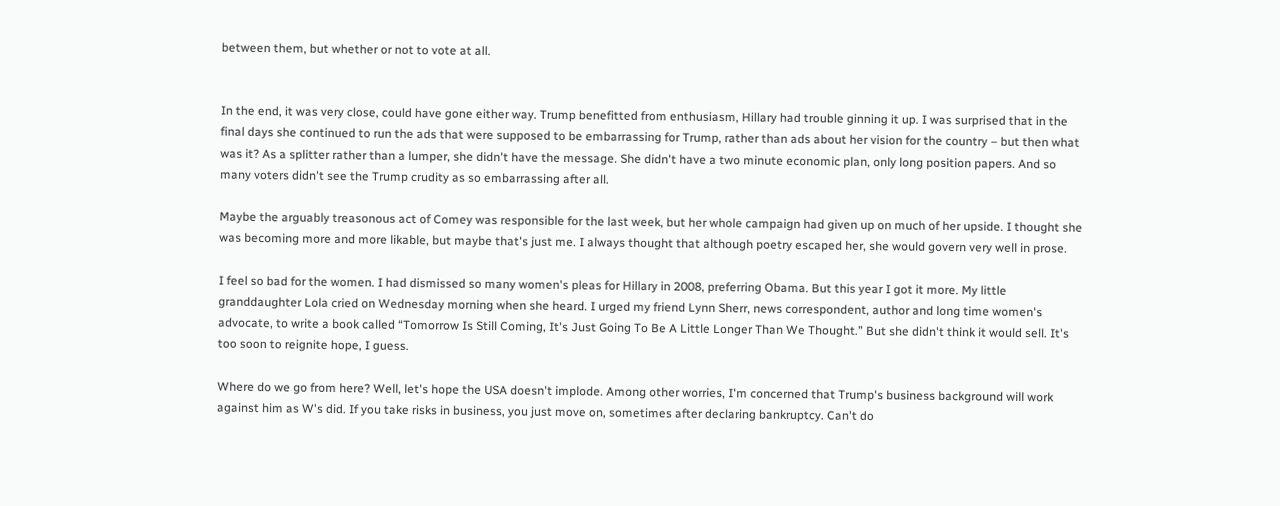between them, but whether or not to vote at all.


In the end, it was very close, could have gone either way. Trump benefitted from enthusiasm, Hillary had trouble ginning it up. I was surprised that in the final days she continued to run the ads that were supposed to be embarrassing for Trump, rather than ads about her vision for the country – but then what was it? As a splitter rather than a lumper, she didn't have the message. She didn't have a two minute economic plan, only long position papers. And so many voters didn't see the Trump crudity as so embarrassing after all.

Maybe the arguably treasonous act of Comey was responsible for the last week, but her whole campaign had given up on much of her upside. I thought she was becoming more and more likable, but maybe that's just me. I always thought that although poetry escaped her, she would govern very well in prose.

I feel so bad for the women. I had dismissed so many women's pleas for Hillary in 2008, preferring Obama. But this year I got it more. My little granddaughter Lola cried on Wednesday morning when she heard. I urged my friend Lynn Sherr, news correspondent, author and long time women's advocate, to write a book called “Tomorrow Is Still Coming, It's Just Going To Be A Little Longer Than We Thought.” But she didn't think it would sell. It's too soon to reignite hope, I guess.

Where do we go from here? Well, let's hope the USA doesn't implode. Among other worries, I'm concerned that Trump's business background will work against him as W's did. If you take risks in business, you just move on, sometimes after declaring bankruptcy. Can't do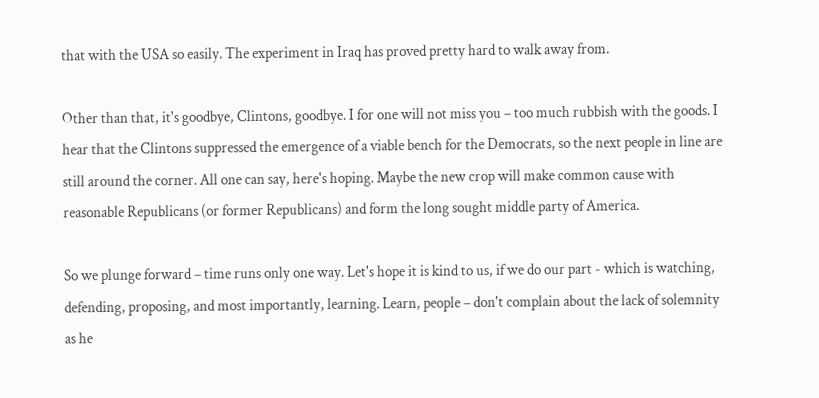that with the USA so easily. The experiment in Iraq has proved pretty hard to walk away from.

Other than that, it's goodbye, Clintons, goodbye. I for one will not miss you – too much rubbish with the goods. I hear that the Clintons suppressed the emergence of a viable bench for the Democrats, so the next people in line are still around the corner. All one can say, here's hoping. Maybe the new crop will make common cause with reasonable Republicans (or former Republicans) and form the long sought middle party of America.

So we plunge forward – time runs only one way. Let's hope it is kind to us, if we do our part - which is watching, defending, proposing, and most importantly, learning. Learn, people – don't complain about the lack of solemnity as he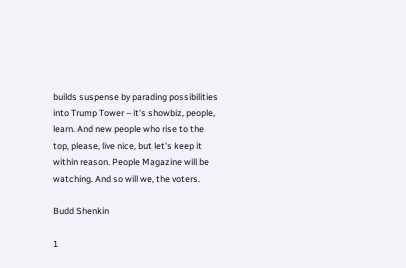builds suspense by parading possibilities into Trump Tower – it's showbiz, people, learn. And new people who rise to the top, please, live nice, but let's keep it within reason. People Magazine will be watching. And so will we, the voters.

Budd Shenkin

1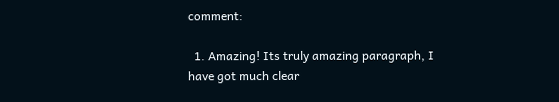comment:

  1. Amazing! Its truly amazing paragraph, I have got much clear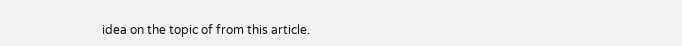idea on the topic of from this article.